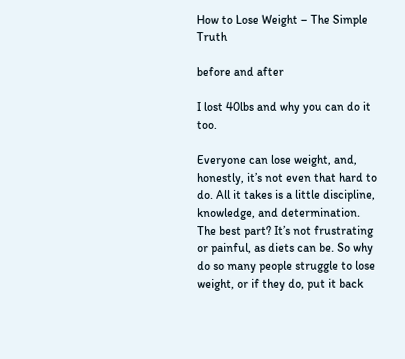How to Lose Weight – The Simple Truth

before and after

I lost 40lbs and why you can do it too.

Everyone can lose weight, and, honestly, it’s not even that hard to do. All it takes is a little discipline, knowledge, and determination. The best part? It’s not frustrating or painful, as diets can be. So why do so many people struggle to lose weight, or if they do, put it back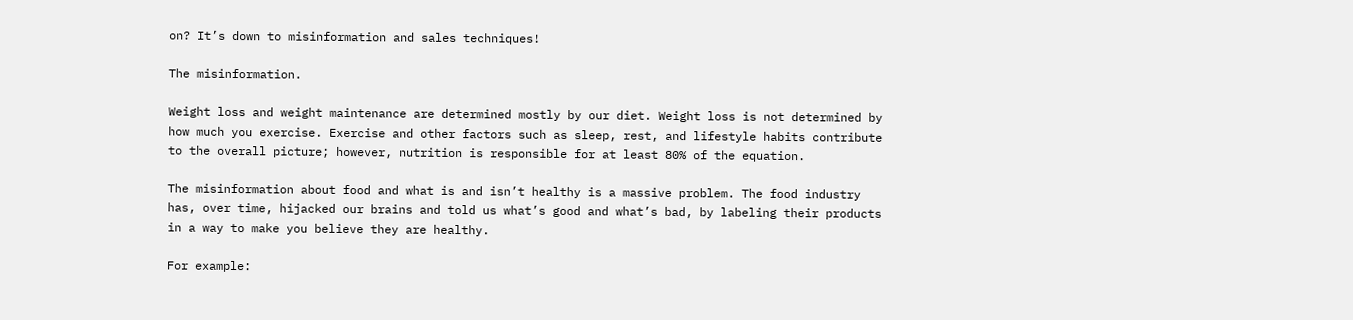on? It’s down to misinformation and sales techniques!

The misinformation.

Weight loss and weight maintenance are determined mostly by our diet. Weight loss is not determined by how much you exercise. Exercise and other factors such as sleep, rest, and lifestyle habits contribute to the overall picture; however, nutrition is responsible for at least 80% of the equation.

The misinformation about food and what is and isn’t healthy is a massive problem. The food industry has, over time, hijacked our brains and told us what’s good and what’s bad, by labeling their products in a way to make you believe they are healthy.

For example: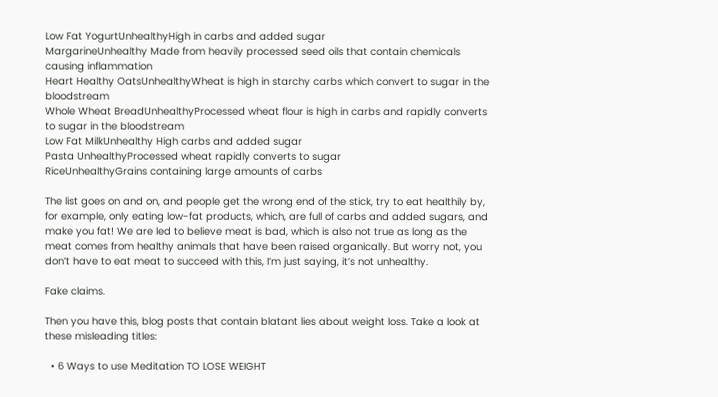Low Fat YogurtUnhealthyHigh in carbs and added sugar
MargarineUnhealthy Made from heavily processed seed oils that contain chemicals causing inflammation
Heart Healthy OatsUnhealthyWheat is high in starchy carbs which convert to sugar in the bloodstream
Whole Wheat BreadUnhealthyProcessed wheat flour is high in carbs and rapidly converts to sugar in the bloodstream
Low Fat MilkUnhealthy High carbs and added sugar
Pasta UnhealthyProcessed wheat rapidly converts to sugar
RiceUnhealthyGrains containing large amounts of carbs

The list goes on and on, and people get the wrong end of the stick, try to eat healthily by, for example, only eating low-fat products, which, are full of carbs and added sugars, and make you fat! We are led to believe meat is bad, which is also not true as long as the meat comes from healthy animals that have been raised organically. But worry not, you don’t have to eat meat to succeed with this, I’m just saying, it’s not unhealthy.

Fake claims.

Then you have this, blog posts that contain blatant lies about weight loss. Take a look at these misleading titles:

  • 6 Ways to use Meditation TO LOSE WEIGHT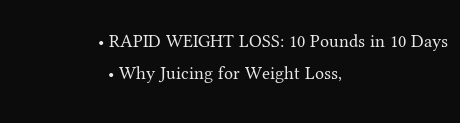• RAPID WEIGHT LOSS: 10 Pounds in 10 Days
  • Why Juicing for Weight Loss,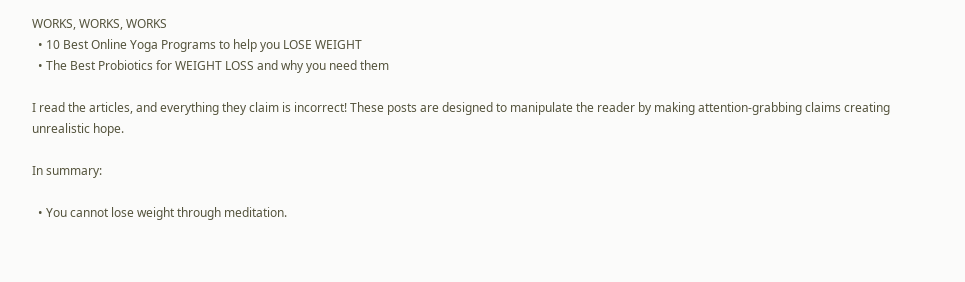WORKS, WORKS, WORKS
  • 10 Best Online Yoga Programs to help you LOSE WEIGHT
  • The Best Probiotics for WEIGHT LOSS and why you need them

I read the articles, and everything they claim is incorrect! These posts are designed to manipulate the reader by making attention-grabbing claims creating unrealistic hope.

In summary:

  • You cannot lose weight through meditation.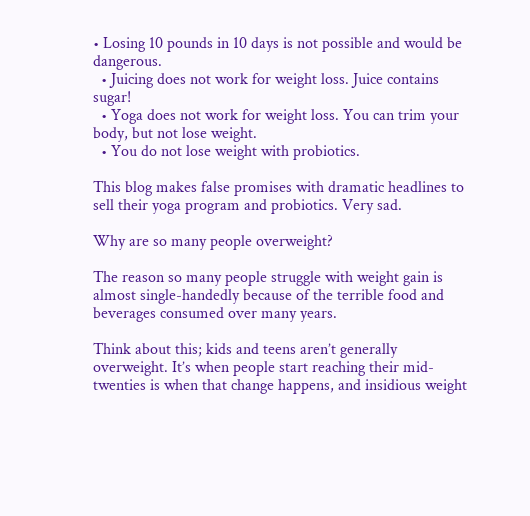• Losing 10 pounds in 10 days is not possible and would be dangerous.
  • Juicing does not work for weight loss. Juice contains sugar!
  • Yoga does not work for weight loss. You can trim your body, but not lose weight.
  • You do not lose weight with probiotics.

This blog makes false promises with dramatic headlines to sell their yoga program and probiotics. Very sad.

Why are so many people overweight?

The reason so many people struggle with weight gain is almost single-handedly because of the terrible food and beverages consumed over many years.

Think about this; kids and teens aren’t generally overweight. It’s when people start reaching their mid-twenties is when that change happens, and insidious weight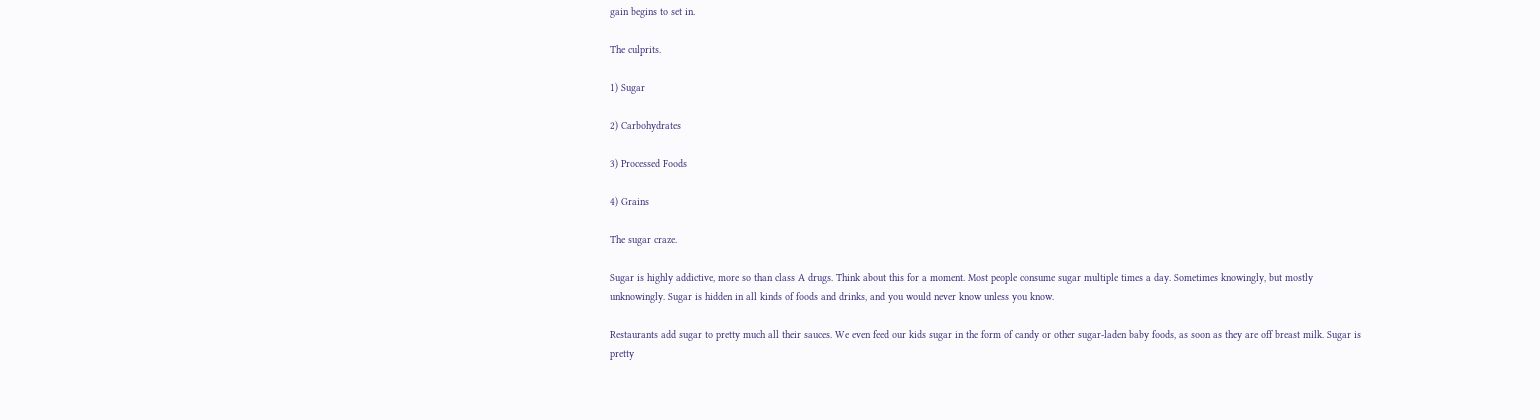gain begins to set in.

The culprits.

1) Sugar

2) Carbohydrates

3) Processed Foods

4) Grains

The sugar craze.

Sugar is highly addictive, more so than class A drugs. Think about this for a moment. Most people consume sugar multiple times a day. Sometimes knowingly, but mostly unknowingly. Sugar is hidden in all kinds of foods and drinks, and you would never know unless you know.

Restaurants add sugar to pretty much all their sauces. We even feed our kids sugar in the form of candy or other sugar-laden baby foods, as soon as they are off breast milk. Sugar is pretty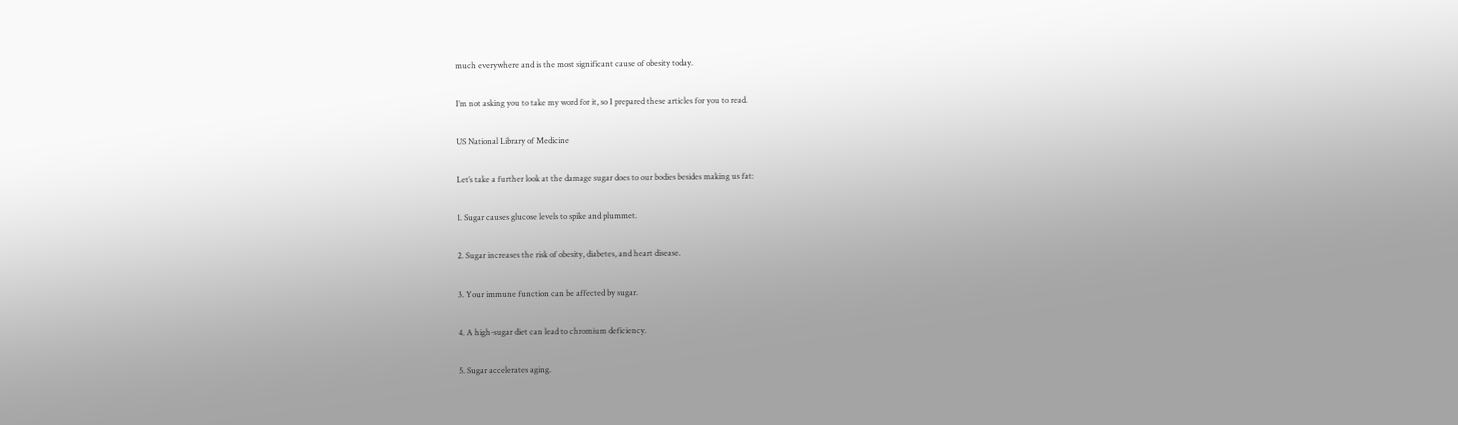much everywhere and is the most significant cause of obesity today.

I’m not asking you to take my word for it, so I prepared these articles for you to read.

US National Library of Medicine

Let’s take a further look at the damage sugar does to our bodies besides making us fat:

1. Sugar causes glucose levels to spike and plummet.

2. Sugar increases the risk of obesity, diabetes, and heart disease.

3. Your immune function can be affected by sugar.

4. A high-sugar diet can lead to chromium deficiency.

5. Sugar accelerates aging.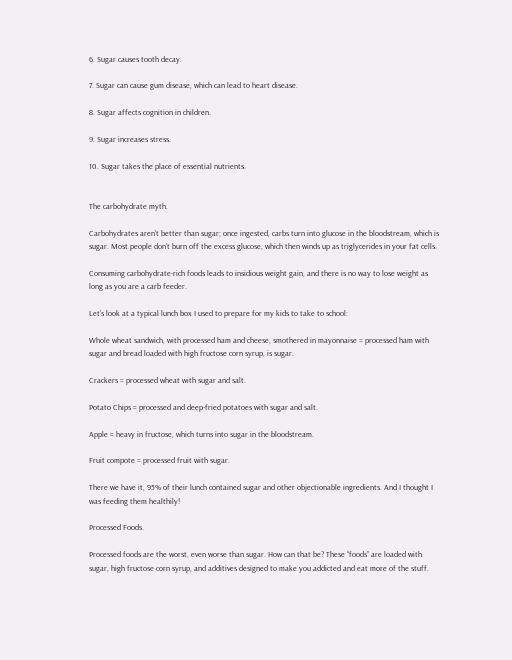6. Sugar causes tooth decay.

7. Sugar can cause gum disease, which can lead to heart disease.

8. Sugar affects cognition in children.

9. Sugar increases stress.

10. Sugar takes the place of essential nutrients.


The carbohydrate myth.

Carbohydrates aren’t better than sugar; once ingested, carbs turn into glucose in the bloodstream, which is sugar. Most people don’t burn off the excess glucose, which then winds up as triglycerides in your fat cells.

Consuming carbohydrate-rich foods leads to insidious weight gain, and there is no way to lose weight as long as you are a carb feeder.

Let’s look at a typical lunch box I used to prepare for my kids to take to school:

Whole wheat sandwich, with processed ham and cheese, smothered in mayonnaise = processed ham with sugar and bread loaded with high fructose corn syrup, is sugar.

Crackers = processed wheat with sugar and salt.

Potato Chips = processed and deep-fried potatoes with sugar and salt.

Apple = heavy in fructose, which turns into sugar in the bloodstream.

Fruit compote = processed fruit with sugar.

There we have it, 95% of their lunch contained sugar and other objectionable ingredients. And I thought I was feeding them healthily!

Processed Foods.

Processed foods are the worst, even worse than sugar. How can that be? These “foods” are loaded with sugar, high fructose corn syrup, and additives designed to make you addicted and eat more of the stuff.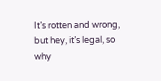It’s rotten and wrong, but hey, it’s legal, so why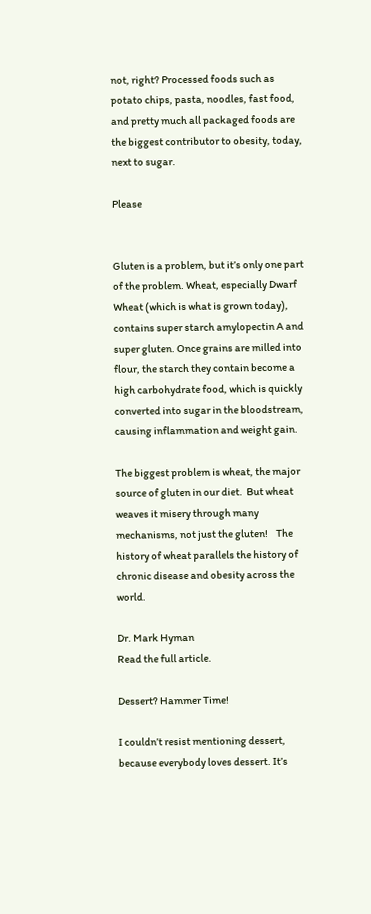not, right? Processed foods such as potato chips, pasta, noodles, fast food, and pretty much all packaged foods are the biggest contributor to obesity, today, next to sugar.

Please


Gluten is a problem, but it’s only one part of the problem. Wheat, especially Dwarf Wheat (which is what is grown today), contains super starch amylopectin A and super gluten. Once grains are milled into flour, the starch they contain become a high carbohydrate food, which is quickly converted into sugar in the bloodstream, causing inflammation and weight gain.

The biggest problem is wheat, the major source of gluten in our diet.  But wheat weaves it misery through many mechanisms, not just the gluten!    The history of wheat parallels the history of chronic disease and obesity across the world.

Dr. Mark Hyman
Read the full article.

Dessert? Hammer Time!

I couldn’t resist mentioning dessert, because everybody loves dessert. It’s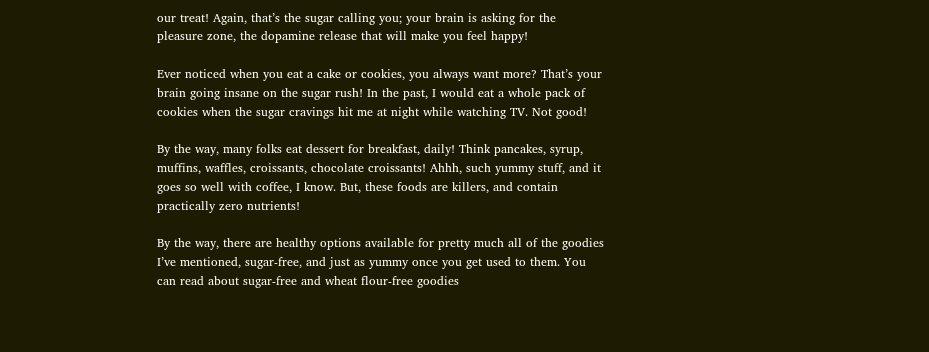our treat! Again, that’s the sugar calling you; your brain is asking for the pleasure zone, the dopamine release that will make you feel happy!

Ever noticed when you eat a cake or cookies, you always want more? That’s your brain going insane on the sugar rush! In the past, I would eat a whole pack of cookies when the sugar cravings hit me at night while watching TV. Not good!

By the way, many folks eat dessert for breakfast, daily! Think pancakes, syrup, muffins, waffles, croissants, chocolate croissants! Ahhh, such yummy stuff, and it goes so well with coffee, I know. But, these foods are killers, and contain practically zero nutrients!

By the way, there are healthy options available for pretty much all of the goodies I’ve mentioned, sugar-free, and just as yummy once you get used to them. You can read about sugar-free and wheat flour-free goodies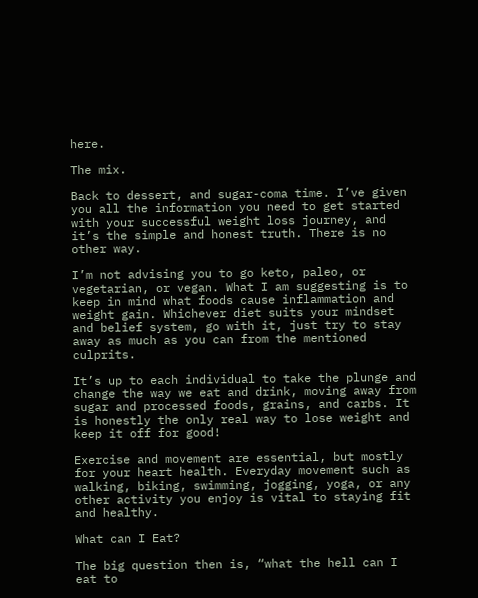here.

The mix.

Back to dessert, and sugar-coma time. I’ve given you all the information you need to get started with your successful weight loss journey, and it’s the simple and honest truth. There is no other way.

I’m not advising you to go keto, paleo, or vegetarian, or vegan. What I am suggesting is to keep in mind what foods cause inflammation and weight gain. Whichever diet suits your mindset and belief system, go with it, just try to stay away as much as you can from the mentioned culprits.

It’s up to each individual to take the plunge and change the way we eat and drink, moving away from sugar and processed foods, grains, and carbs. It is honestly the only real way to lose weight and keep it off for good!

Exercise and movement are essential, but mostly for your heart health. Everyday movement such as walking, biking, swimming, jogging, yoga, or any other activity you enjoy is vital to staying fit and healthy.

What can I Eat?

The big question then is, “what the hell can I eat to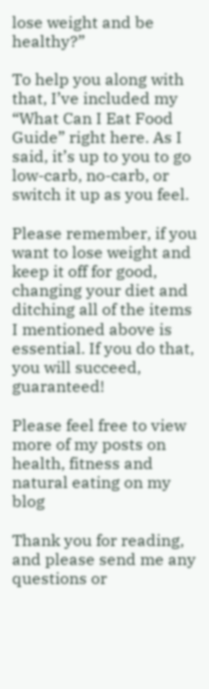lose weight and be healthy?”

To help you along with that, I’ve included my “What Can I Eat Food Guide” right here. As I said, it’s up to you to go low-carb, no-carb, or switch it up as you feel.

Please remember, if you want to lose weight and keep it off for good, changing your diet and ditching all of the items I mentioned above is essential. If you do that, you will succeed, guaranteed!

Please feel free to view more of my posts on health, fitness and natural eating on my blog

Thank you for reading, and please send me any questions or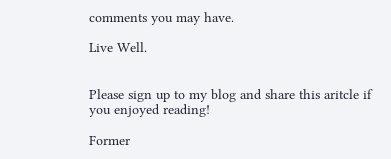comments you may have.

Live Well.


Please sign up to my blog and share this aritcle if you enjoyed reading!

Former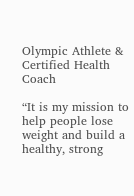Olympic Athlete & Certified Health Coach

“It is my mission to help people lose weight and build a healthy, strong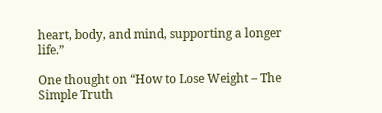heart, body, and mind, supporting a longer life.”

One thought on “How to Lose Weight – The Simple Truth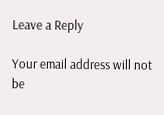Leave a Reply

Your email address will not be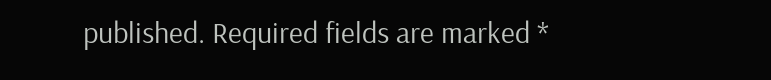published. Required fields are marked *